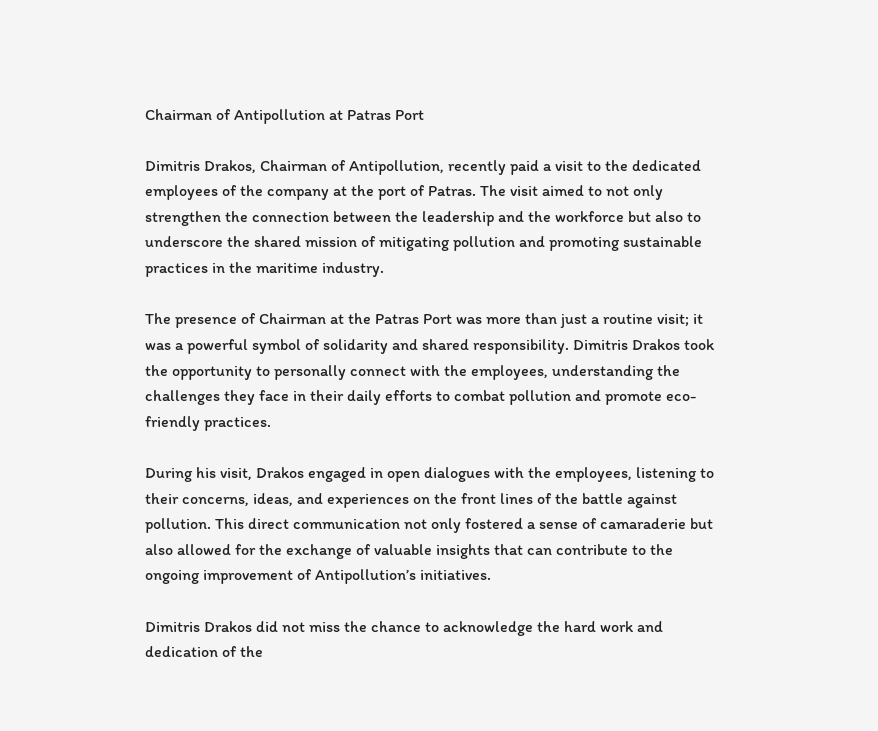Chairman of Antipollution at Patras Port

Dimitris Drakos, Chairman of Antipollution, recently paid a visit to the dedicated employees of the company at the port of Patras. The visit aimed to not only strengthen the connection between the leadership and the workforce but also to underscore the shared mission of mitigating pollution and promoting sustainable practices in the maritime industry.

The presence of Chairman at the Patras Port was more than just a routine visit; it was a powerful symbol of solidarity and shared responsibility. Dimitris Drakos took the opportunity to personally connect with the employees, understanding the challenges they face in their daily efforts to combat pollution and promote eco-friendly practices.

During his visit, Drakos engaged in open dialogues with the employees, listening to their concerns, ideas, and experiences on the front lines of the battle against pollution. This direct communication not only fostered a sense of camaraderie but also allowed for the exchange of valuable insights that can contribute to the ongoing improvement of Antipollution’s initiatives.

Dimitris Drakos did not miss the chance to acknowledge the hard work and dedication of the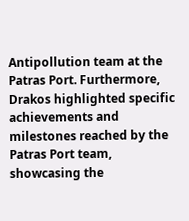Antipollution team at the Patras Port. Furthermore, Drakos highlighted specific achievements and milestones reached by the Patras Port team, showcasing the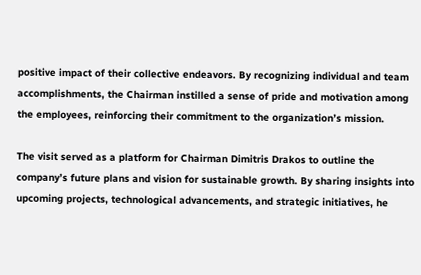positive impact of their collective endeavors. By recognizing individual and team accomplishments, the Chairman instilled a sense of pride and motivation among the employees, reinforcing their commitment to the organization’s mission.

The visit served as a platform for Chairman Dimitris Drakos to outline the company’s future plans and vision for sustainable growth. By sharing insights into upcoming projects, technological advancements, and strategic initiatives, he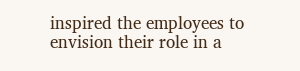inspired the employees to envision their role in a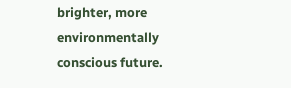brighter, more environmentally conscious future.